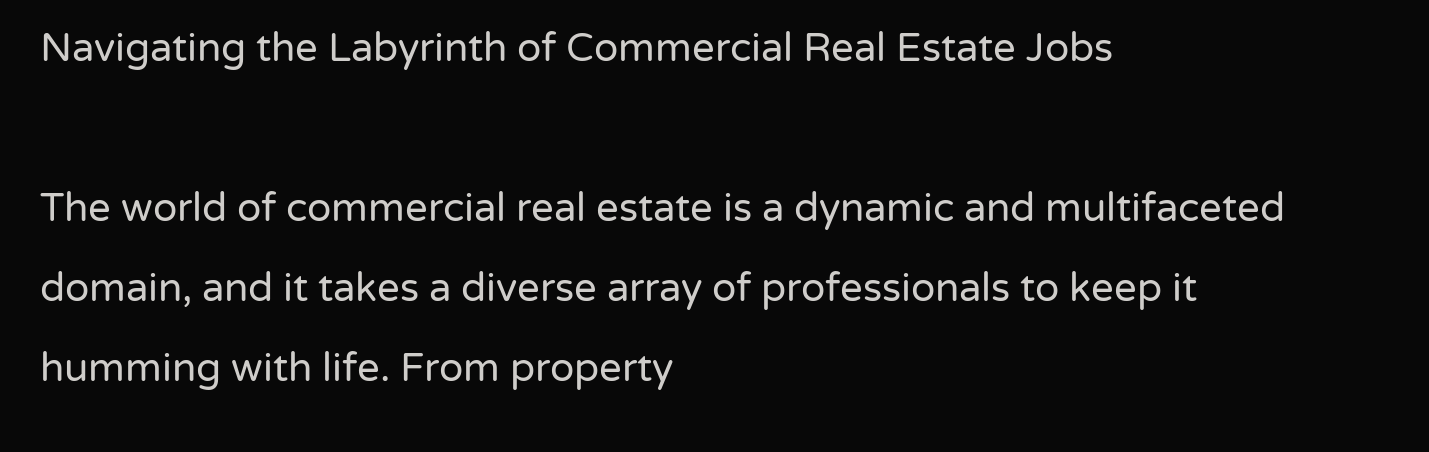Navigating the Labyrinth of Commercial Real Estate Jobs

The world of commercial real estate is a dynamic and multifaceted domain, and it takes a diverse array of professionals to keep it humming with life. From property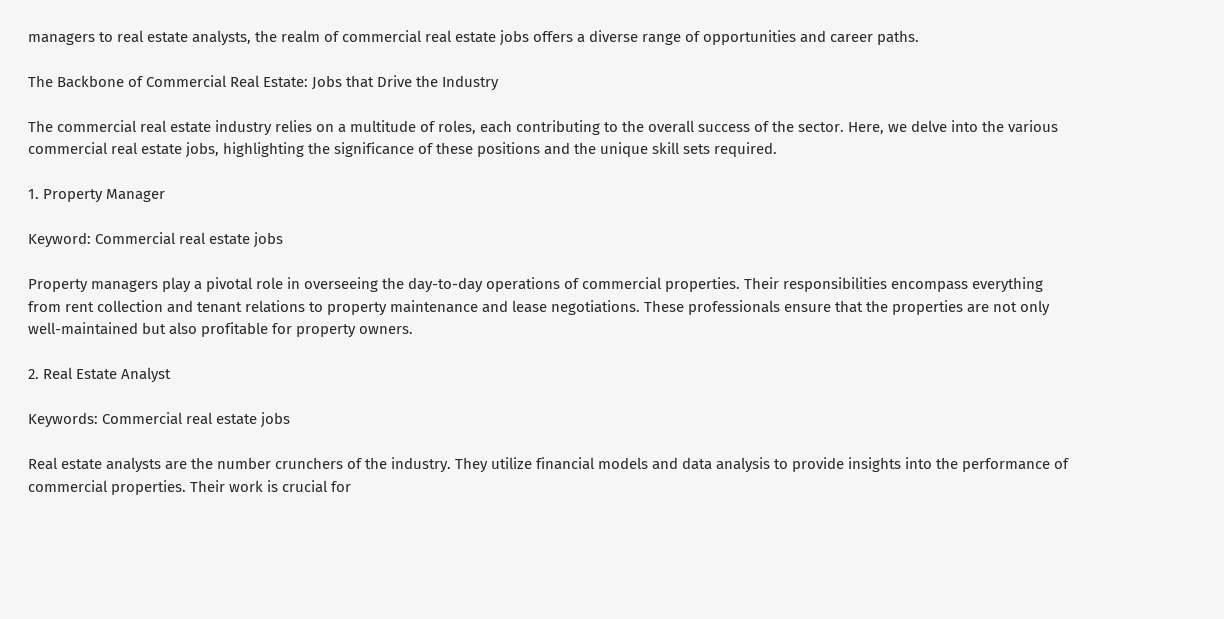managers to real estate analysts, the realm of commercial real estate jobs offers a diverse range of opportunities and career paths.

The Backbone of Commercial Real Estate: Jobs that Drive the Industry

The commercial real estate industry relies on a multitude of roles, each contributing to the overall success of the sector. Here, we delve into the various commercial real estate jobs, highlighting the significance of these positions and the unique skill sets required.

1. Property Manager

Keyword: Commercial real estate jobs

Property managers play a pivotal role in overseeing the day-to-day operations of commercial properties. Their responsibilities encompass everything from rent collection and tenant relations to property maintenance and lease negotiations. These professionals ensure that the properties are not only well-maintained but also profitable for property owners.

2. Real Estate Analyst

Keywords: Commercial real estate jobs

Real estate analysts are the number crunchers of the industry. They utilize financial models and data analysis to provide insights into the performance of commercial properties. Their work is crucial for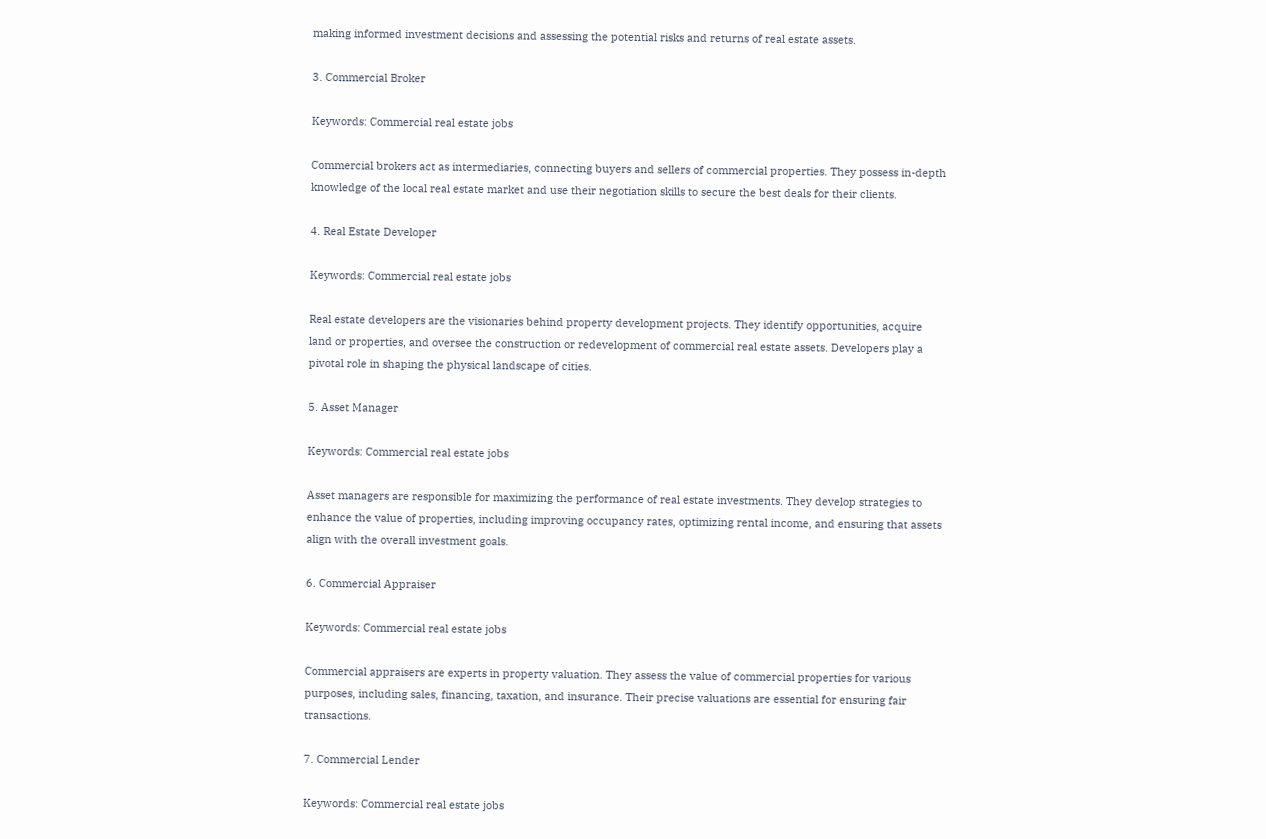making informed investment decisions and assessing the potential risks and returns of real estate assets.

3. Commercial Broker

Keywords: Commercial real estate jobs

Commercial brokers act as intermediaries, connecting buyers and sellers of commercial properties. They possess in-depth knowledge of the local real estate market and use their negotiation skills to secure the best deals for their clients.

4. Real Estate Developer

Keywords: Commercial real estate jobs

Real estate developers are the visionaries behind property development projects. They identify opportunities, acquire land or properties, and oversee the construction or redevelopment of commercial real estate assets. Developers play a pivotal role in shaping the physical landscape of cities.

5. Asset Manager

Keywords: Commercial real estate jobs

Asset managers are responsible for maximizing the performance of real estate investments. They develop strategies to enhance the value of properties, including improving occupancy rates, optimizing rental income, and ensuring that assets align with the overall investment goals.

6. Commercial Appraiser

Keywords: Commercial real estate jobs

Commercial appraisers are experts in property valuation. They assess the value of commercial properties for various purposes, including sales, financing, taxation, and insurance. Their precise valuations are essential for ensuring fair transactions.

7. Commercial Lender

Keywords: Commercial real estate jobs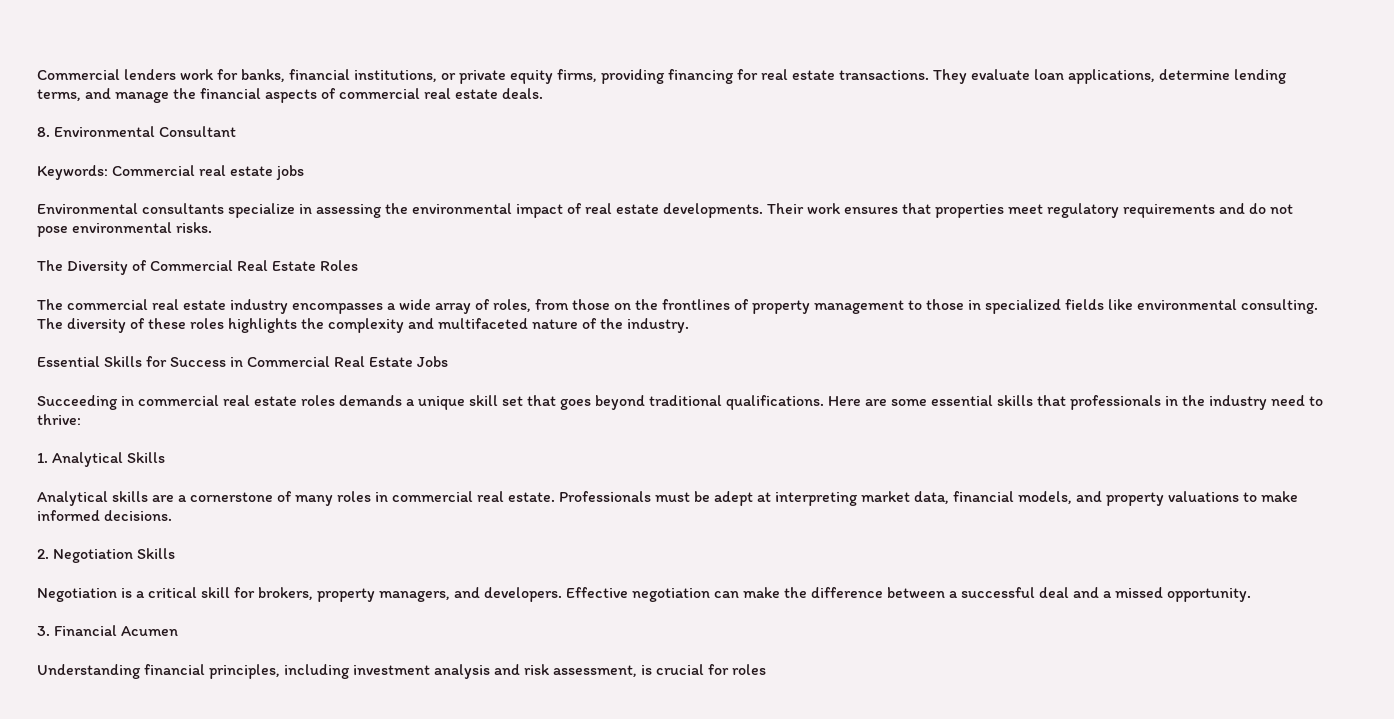Commercial lenders work for banks, financial institutions, or private equity firms, providing financing for real estate transactions. They evaluate loan applications, determine lending terms, and manage the financial aspects of commercial real estate deals.

8. Environmental Consultant

Keywords: Commercial real estate jobs

Environmental consultants specialize in assessing the environmental impact of real estate developments. Their work ensures that properties meet regulatory requirements and do not pose environmental risks.

The Diversity of Commercial Real Estate Roles

The commercial real estate industry encompasses a wide array of roles, from those on the frontlines of property management to those in specialized fields like environmental consulting. The diversity of these roles highlights the complexity and multifaceted nature of the industry.

Essential Skills for Success in Commercial Real Estate Jobs

Succeeding in commercial real estate roles demands a unique skill set that goes beyond traditional qualifications. Here are some essential skills that professionals in the industry need to thrive:

1. Analytical Skills

Analytical skills are a cornerstone of many roles in commercial real estate. Professionals must be adept at interpreting market data, financial models, and property valuations to make informed decisions.

2. Negotiation Skills

Negotiation is a critical skill for brokers, property managers, and developers. Effective negotiation can make the difference between a successful deal and a missed opportunity.

3. Financial Acumen

Understanding financial principles, including investment analysis and risk assessment, is crucial for roles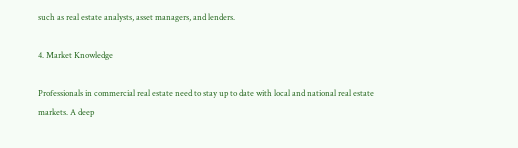such as real estate analysts, asset managers, and lenders.

4. Market Knowledge

Professionals in commercial real estate need to stay up to date with local and national real estate markets. A deep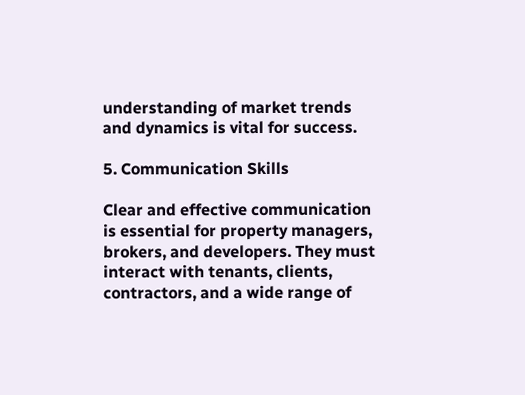understanding of market trends and dynamics is vital for success.

5. Communication Skills

Clear and effective communication is essential for property managers, brokers, and developers. They must interact with tenants, clients, contractors, and a wide range of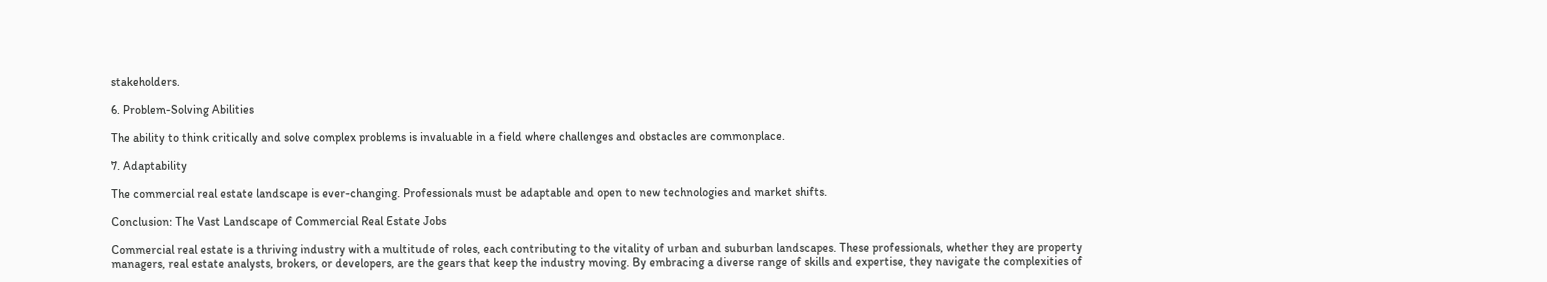stakeholders.

6. Problem-Solving Abilities

The ability to think critically and solve complex problems is invaluable in a field where challenges and obstacles are commonplace.

7. Adaptability

The commercial real estate landscape is ever-changing. Professionals must be adaptable and open to new technologies and market shifts.

Conclusion: The Vast Landscape of Commercial Real Estate Jobs

Commercial real estate is a thriving industry with a multitude of roles, each contributing to the vitality of urban and suburban landscapes. These professionals, whether they are property managers, real estate analysts, brokers, or developers, are the gears that keep the industry moving. By embracing a diverse range of skills and expertise, they navigate the complexities of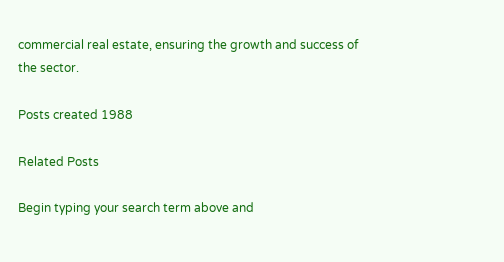commercial real estate, ensuring the growth and success of the sector.

Posts created 1988

Related Posts

Begin typing your search term above and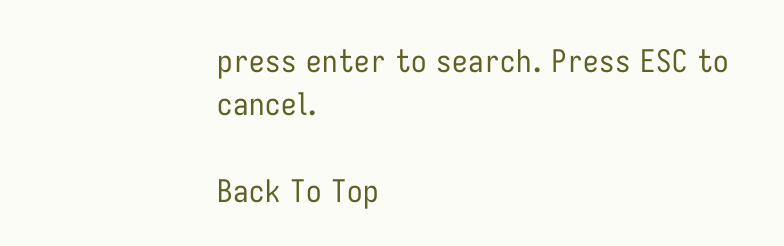press enter to search. Press ESC to cancel.

Back To Top